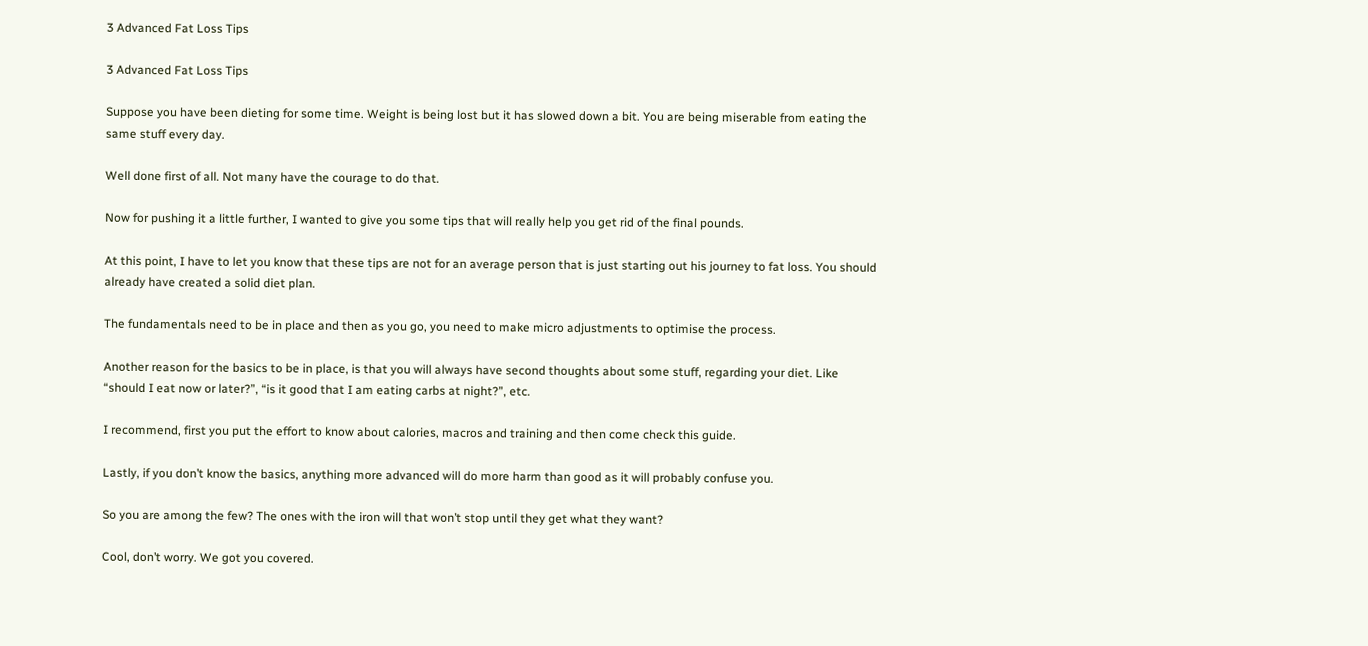3 Advanced Fat Loss Tips

3 Advanced Fat Loss Tips

Suppose you have been dieting for some time. Weight is being lost but it has slowed down a bit. You are being miserable from eating the same stuff every day.

Well done first of all. Not many have the courage to do that.

Now for pushing it a little further, I wanted to give you some tips that will really help you get rid of the final pounds.

At this point, I have to let you know that these tips are not for an average person that is just starting out his journey to fat loss. You should already have created a solid diet plan.

The fundamentals need to be in place and then as you go, you need to make micro adjustments to optimise the process.

Another reason for the basics to be in place, is that you will always have second thoughts about some stuff, regarding your diet. Like “should I eat now or later?”, “is it good that I am eating carbs at night?”, etc.

I recommend, first you put the effort to know about calories, macros and training and then come check this guide.

Lastly, if you don’t know the basics, anything more advanced will do more harm than good as it will probably confuse you.

So you are among the few? The ones with the iron will that won’t stop until they get what they want?

Cool, don’t worry. We got you covered.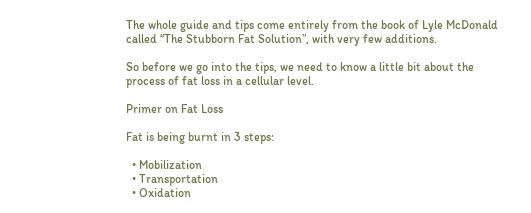The whole guide and tips come entirely from the book of Lyle McDonald called “The Stubborn Fat Solution”, with very few additions.

So before we go into the tips, we need to know a little bit about the process of fat loss in a cellular level.

Primer on Fat Loss

Fat is being burnt in 3 steps:

  • Mobilization
  • Transportation
  • Oxidation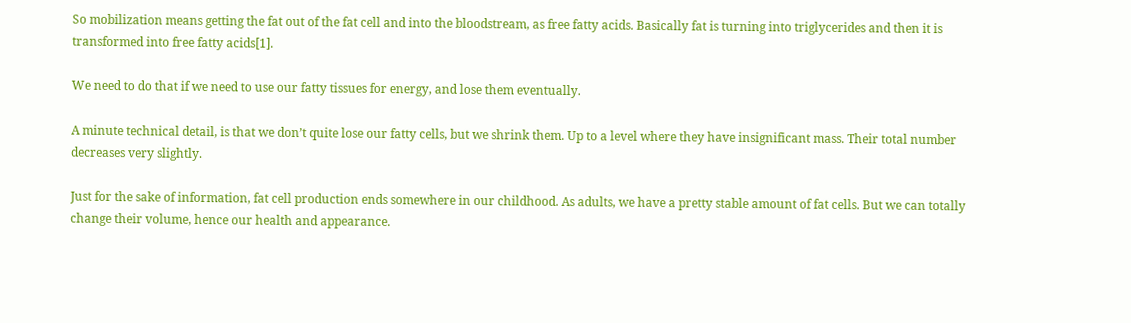So mobilization means getting the fat out of the fat cell and into the bloodstream, as free fatty acids. Basically fat is turning into triglycerides and then it is transformed into free fatty acids[1].

We need to do that if we need to use our fatty tissues for energy, and lose them eventually.

A minute technical detail, is that we don’t quite lose our fatty cells, but we shrink them. Up to a level where they have insignificant mass. Their total number decreases very slightly.

Just for the sake of information, fat cell production ends somewhere in our childhood. As adults, we have a pretty stable amount of fat cells. But we can totally change their volume, hence our health and appearance.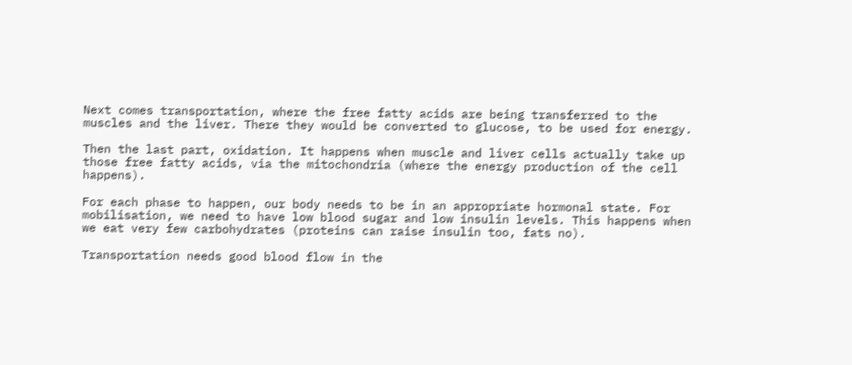Next comes transportation, where the free fatty acids are being transferred to the muscles and the liver. There they would be converted to glucose, to be used for energy.

Then the last part, oxidation. It happens when muscle and liver cells actually take up those free fatty acids, via the mitochondria (where the energy production of the cell happens).

For each phase to happen, our body needs to be in an appropriate hormonal state. For mobilisation, we need to have low blood sugar and low insulin levels. This happens when we eat very few carbohydrates (proteins can raise insulin too, fats no).

Transportation needs good blood flow in the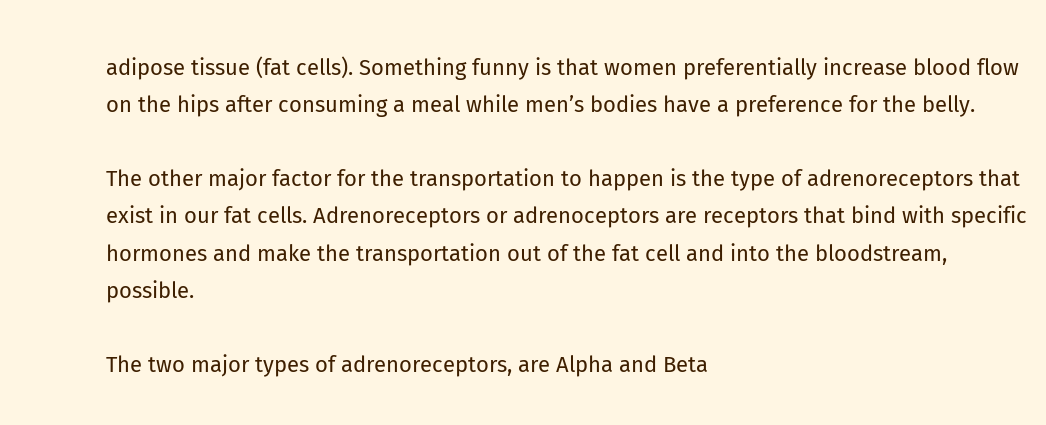adipose tissue (fat cells). Something funny is that women preferentially increase blood flow on the hips after consuming a meal while men’s bodies have a preference for the belly.

The other major factor for the transportation to happen is the type of adrenoreceptors that exist in our fat cells. Adrenoreceptors or adrenoceptors are receptors that bind with specific hormones and make the transportation out of the fat cell and into the bloodstream, possible.

The two major types of adrenoreceptors, are Alpha and Beta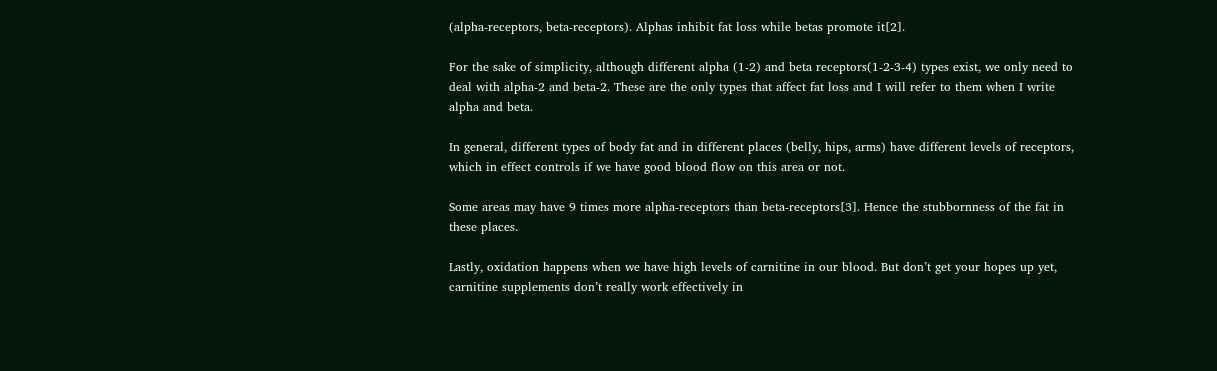(alpha-receptors, beta-receptors). Alphas inhibit fat loss while betas promote it[2].

For the sake of simplicity, although different alpha (1-2) and beta receptors(1-2-3-4) types exist, we only need to deal with alpha-2 and beta-2. These are the only types that affect fat loss and I will refer to them when I write alpha and beta.

In general, different types of body fat and in different places (belly, hips, arms) have different levels of receptors, which in effect controls if we have good blood flow on this area or not.

Some areas may have 9 times more alpha-receptors than beta-receptors[3]. Hence the stubbornness of the fat in these places.

Lastly, oxidation happens when we have high levels of carnitine in our blood. But don’t get your hopes up yet, carnitine supplements don’t really work effectively in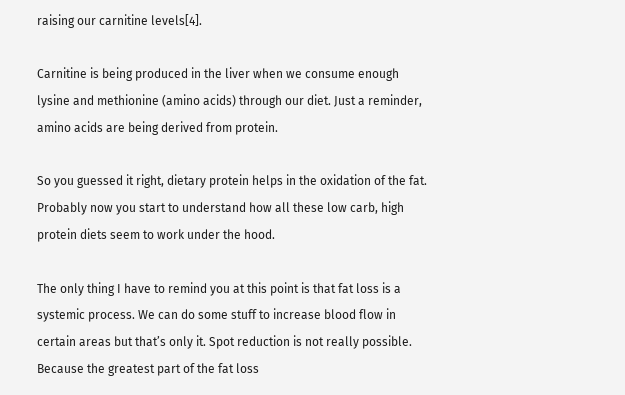raising our carnitine levels[4].

Carnitine is being produced in the liver when we consume enough lysine and methionine (amino acids) through our diet. Just a reminder, amino acids are being derived from protein.

So you guessed it right, dietary protein helps in the oxidation of the fat. Probably now you start to understand how all these low carb, high protein diets seem to work under the hood.

The only thing I have to remind you at this point is that fat loss is a systemic process. We can do some stuff to increase blood flow in certain areas but that’s only it. Spot reduction is not really possible. Because the greatest part of the fat loss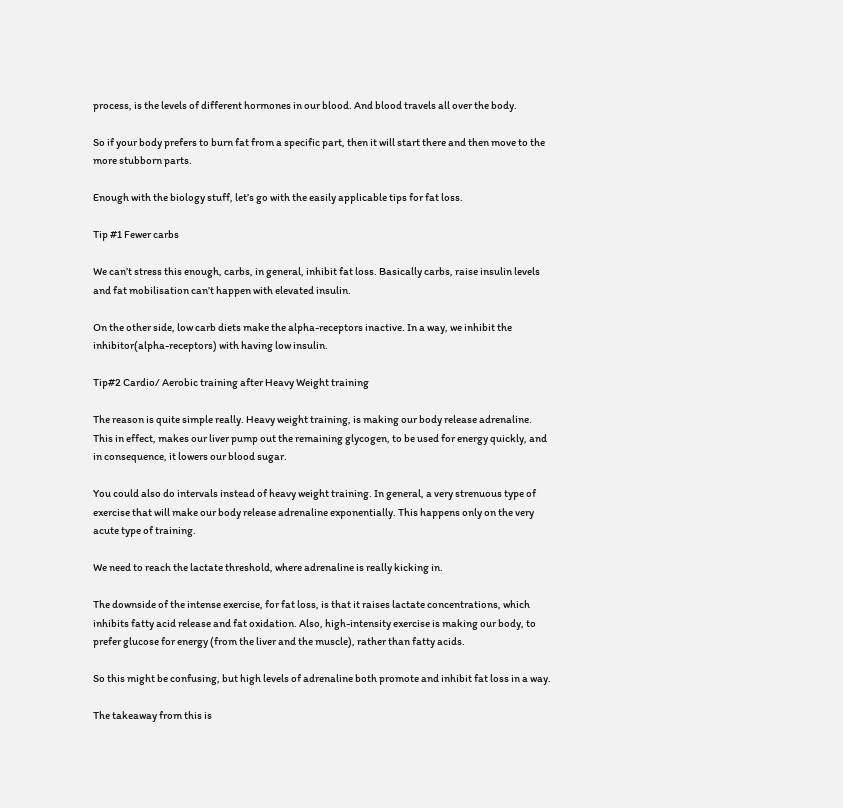process, is the levels of different hormones in our blood. And blood travels all over the body.

So if your body prefers to burn fat from a specific part, then it will start there and then move to the more stubborn parts.

Enough with the biology stuff, let’s go with the easily applicable tips for fat loss.

Tip #1 Fewer carbs

We can’t stress this enough, carbs, in general, inhibit fat loss. Basically carbs, raise insulin levels and fat mobilisation can’t happen with elevated insulin.

On the other side, low carb diets make the alpha-receptors inactive. In a way, we inhibit the inhibitor(alpha-receptors) with having low insulin.

Tip#2 Cardio/ Aerobic training after Heavy Weight training

The reason is quite simple really. Heavy weight training, is making our body release adrenaline. This in effect, makes our liver pump out the remaining glycogen, to be used for energy quickly, and in consequence, it lowers our blood sugar.

You could also do intervals instead of heavy weight training. In general, a very strenuous type of exercise that will make our body release adrenaline exponentially. This happens only on the very acute type of training.

We need to reach the lactate threshold, where adrenaline is really kicking in.

The downside of the intense exercise, for fat loss, is that it raises lactate concentrations, which inhibits fatty acid release and fat oxidation. Also, high-intensity exercise is making our body, to prefer glucose for energy (from the liver and the muscle), rather than fatty acids.

So this might be confusing, but high levels of adrenaline both promote and inhibit fat loss in a way.

The takeaway from this is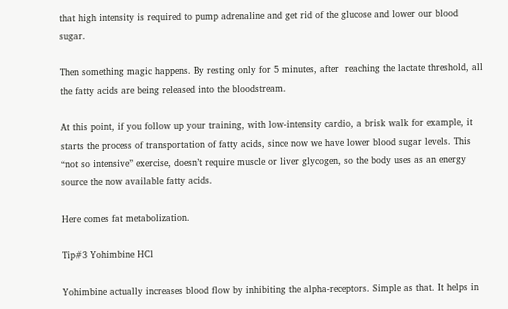that high intensity is required to pump adrenaline and get rid of the glucose and lower our blood sugar.

Then something magic happens. By resting only for 5 minutes, after  reaching the lactate threshold, all the fatty acids are being released into the bloodstream.

At this point, if you follow up your training, with low-intensity cardio, a brisk walk for example, it starts the process of transportation of fatty acids, since now we have lower blood sugar levels. This “not so intensive” exercise, doesn’t require muscle or liver glycogen, so the body uses as an energy source the now available fatty acids.

Here comes fat metabolization.

Tip#3 Yohimbine HCl

Yohimbine actually increases blood flow by inhibiting the alpha-receptors. Simple as that. It helps in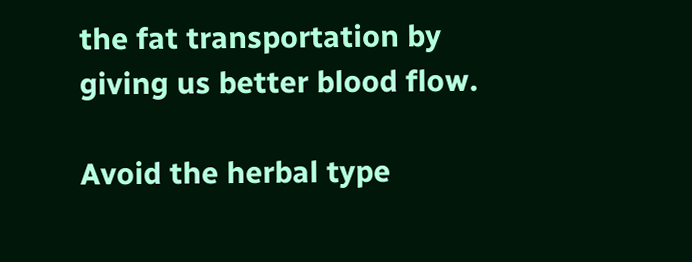the fat transportation by giving us better blood flow.

Avoid the herbal type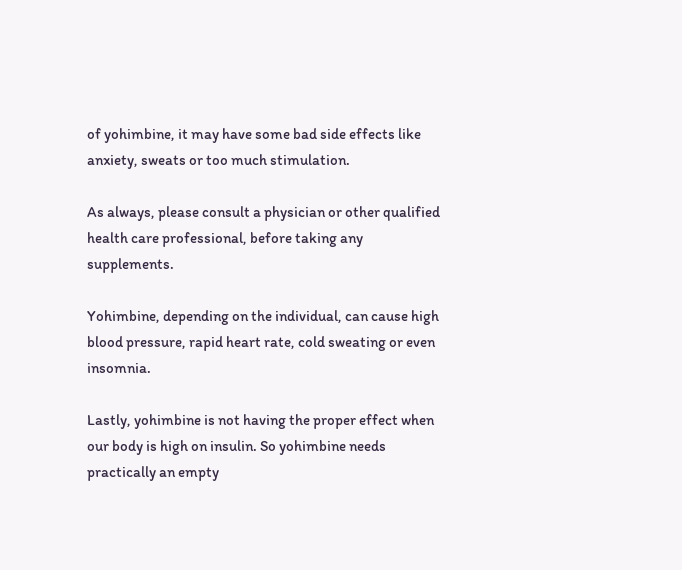of yohimbine, it may have some bad side effects like anxiety, sweats or too much stimulation.

As always, please consult a physician or other qualified health care professional, before taking any supplements.

Yohimbine, depending on the individual, can cause high blood pressure, rapid heart rate, cold sweating or even insomnia.

Lastly, yohimbine is not having the proper effect when our body is high on insulin. So yohimbine needs practically an empty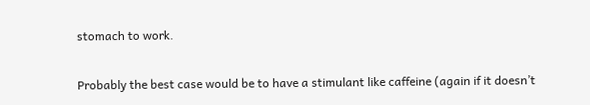stomach to work.

Probably the best case would be to have a stimulant like caffeine (again if it doesn’t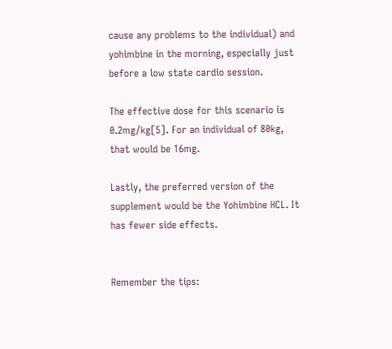cause any problems to the individual) and yohimbine in the morning, especially just before a low state cardio session.

The effective dose for this scenario is 0.2mg/kg[5]. For an individual of 80kg, that would be 16mg.

Lastly, the preferred version of the supplement would be the Yohimbine HCL. It has fewer side effects.


Remember the tips: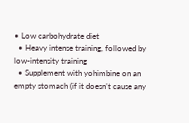• Low carbohydrate diet
  • Heavy intense training, followed by low-intensity training
  • Supplement with yohimbine on an empty stomach (if it doesn’t cause any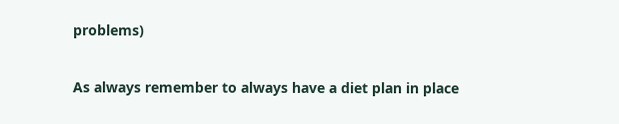problems)

As always remember to always have a diet plan in place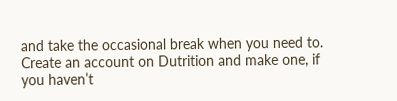and take the occasional break when you need to. Create an account on Dutrition and make one, if you haven’t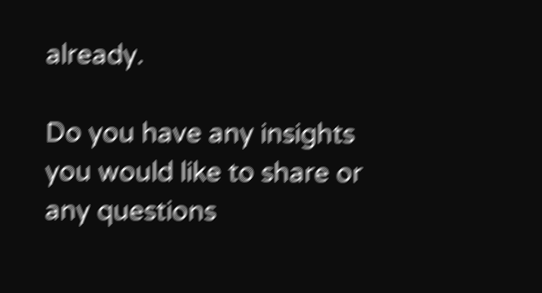already.

Do you have any insights you would like to share or any questions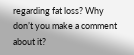regarding fat loss? Why don’t you make a comment about it?